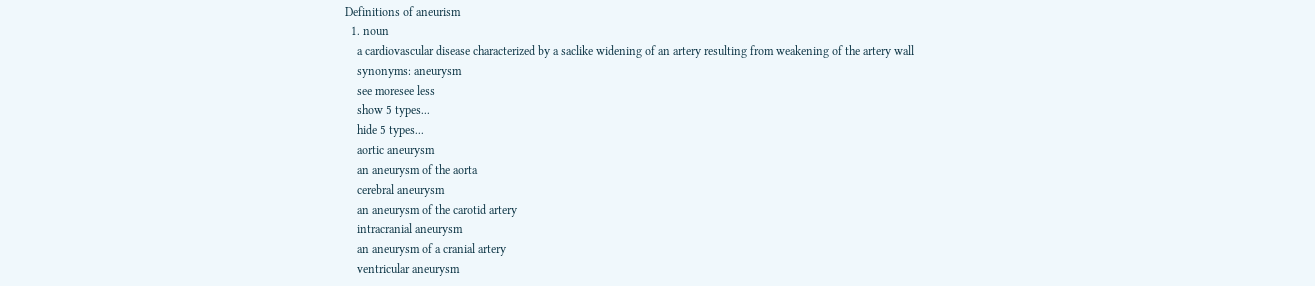Definitions of aneurism
  1. noun
    a cardiovascular disease characterized by a saclike widening of an artery resulting from weakening of the artery wall
    synonyms: aneurysm
    see moresee less
    show 5 types...
    hide 5 types...
    aortic aneurysm
    an aneurysm of the aorta
    cerebral aneurysm
    an aneurysm of the carotid artery
    intracranial aneurysm
    an aneurysm of a cranial artery
    ventricular aneurysm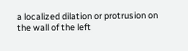a localized dilation or protrusion on the wall of the left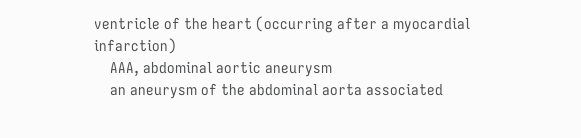ventricle of the heart (occurring after a myocardial infarction)
    AAA, abdominal aortic aneurysm
    an aneurysm of the abdominal aorta associated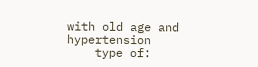with old age and hypertension
    type of: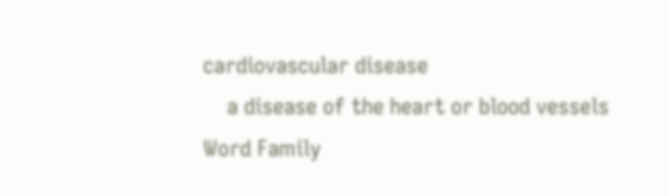cardiovascular disease
    a disease of the heart or blood vessels
Word Family